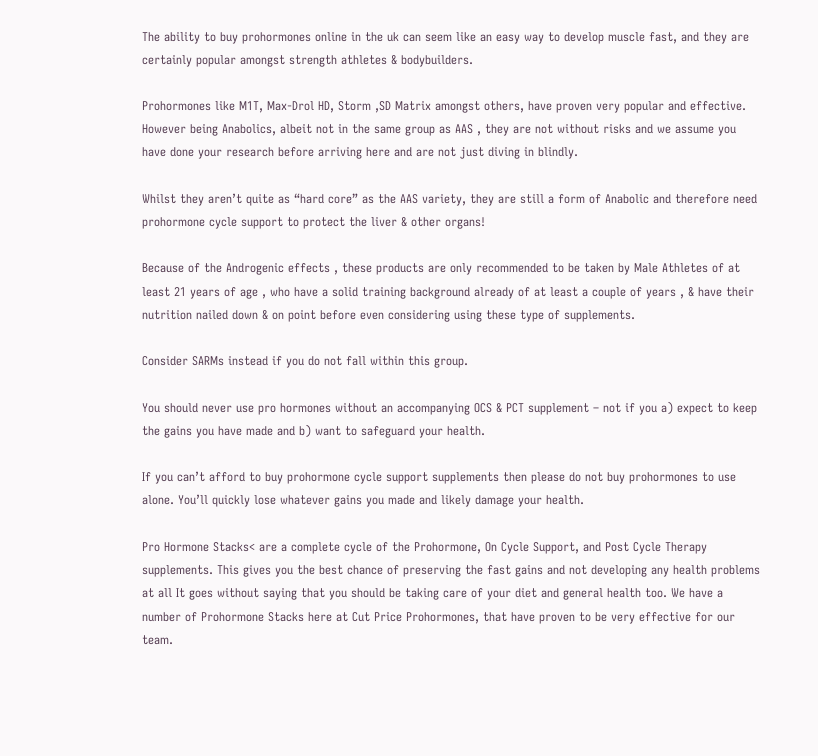The ability to buy prohormones online in the uk can seem like an easy way to develop muscle fast, and they are certainly popular amongst strength athletes & bodybuilders.

Prohormones like M1T, Max-Drol HD, Storm ,SD Matrix amongst others, have proven very popular and effective. However being Anabolics, albeit not in the same group as AAS , they are not without risks and we assume you have done your research before arriving here and are not just diving in blindly.

Whilst they aren’t quite as “hard core” as the AAS variety, they are still a form of Anabolic and therefore need prohormone cycle support to protect the liver & other organs!

Because of the Androgenic effects , these products are only recommended to be taken by Male Athletes of at least 21 years of age , who have a solid training background already of at least a couple of years , & have their nutrition nailed down & on point before even considering using these type of supplements.

Consider SARMs instead if you do not fall within this group.

You should never use pro hormones without an accompanying OCS & PCT supplement – not if you a) expect to keep the gains you have made and b) want to safeguard your health.

If you can’t afford to buy prohormone cycle support supplements then please do not buy prohormones to use alone. You’ll quickly lose whatever gains you made and likely damage your health.

Pro Hormone Stacks< are a complete cycle of the Prohormone, On Cycle Support, and Post Cycle Therapy supplements. This gives you the best chance of preserving the fast gains and not developing any health problems at all It goes without saying that you should be taking care of your diet and general health too. We have a number of Prohormone Stacks here at Cut Price Prohormones, that have proven to be very effective for our team.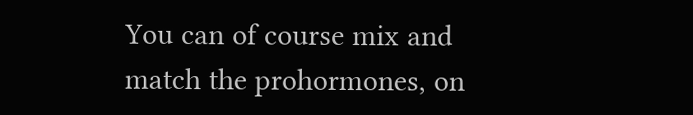You can of course mix and match the prohormones, on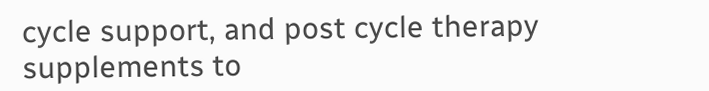cycle support, and post cycle therapy supplements to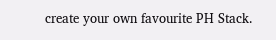create your own favourite PH Stack.